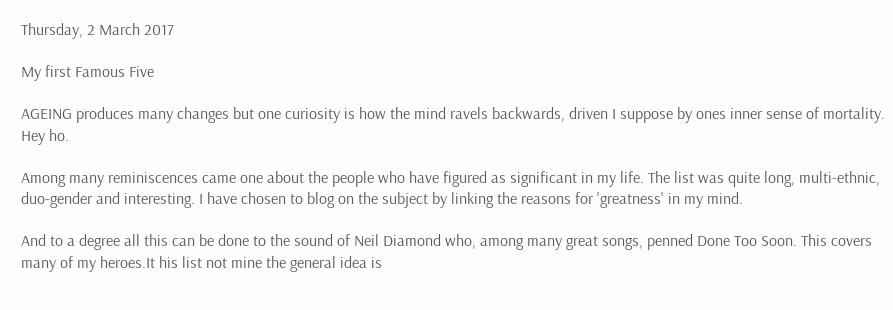Thursday, 2 March 2017

My first Famous Five

AGEING produces many changes but one curiosity is how the mind ravels backwards, driven I suppose by ones inner sense of mortality. Hey ho.

Among many reminiscences came one about the people who have figured as significant in my life. The list was quite long, multi-ethnic, duo-gender and interesting. I have chosen to blog on the subject by linking the reasons for 'greatness' in my mind.

And to a degree all this can be done to the sound of Neil Diamond who, among many great songs, penned Done Too Soon. This covers many of my heroes.It his list not mine the general idea is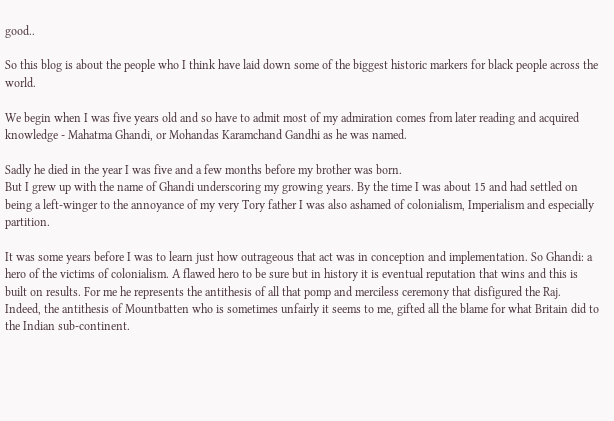good..

So this blog is about the people who I think have laid down some of the biggest historic markers for black people across the world.

We begin when I was five years old and so have to admit most of my admiration comes from later reading and acquired knowledge - Mahatma Ghandi, or Mohandas Karamchand Gandhi as he was named.

Sadly he died in the year I was five and a few months before my brother was born.
But I grew up with the name of Ghandi underscoring my growing years. By the time I was about 15 and had settled on being a left-winger to the annoyance of my very Tory father I was also ashamed of colonialism, Imperialism and especially partition.

It was some years before I was to learn just how outrageous that act was in conception and implementation. So Ghandi: a hero of the victims of colonialism. A flawed hero to be sure but in history it is eventual reputation that wins and this is built on results. For me he represents the antithesis of all that pomp and merciless ceremony that disfigured the Raj.
Indeed, the antithesis of Mountbatten who is sometimes unfairly it seems to me, gifted all the blame for what Britain did to the Indian sub-continent.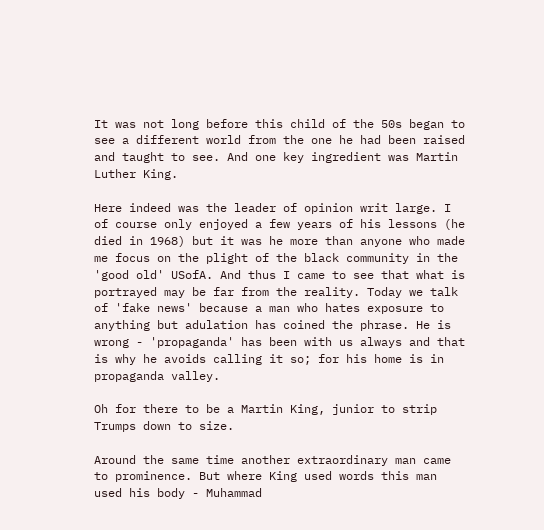It was not long before this child of the 50s began to see a different world from the one he had been raised and taught to see. And one key ingredient was Martin Luther King.

Here indeed was the leader of opinion writ large. I of course only enjoyed a few years of his lessons (he died in 1968) but it was he more than anyone who made me focus on the plight of the black community in the 'good old' USofA. And thus I came to see that what is portrayed may be far from the reality. Today we talk of 'fake news' because a man who hates exposure to anything but adulation has coined the phrase. He is wrong - 'propaganda' has been with us always and that is why he avoids calling it so; for his home is in propaganda valley.

Oh for there to be a Martin King, junior to strip Trumps down to size.

Around the same time another extraordinary man came to prominence. But where King used words this man used his body - Muhammad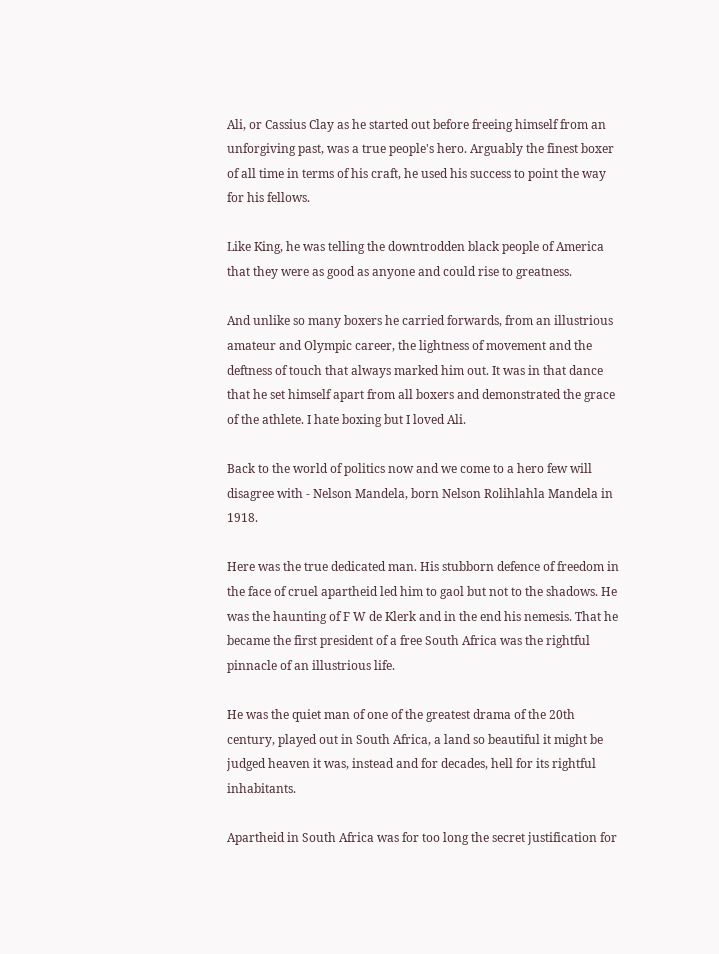Ali, or Cassius Clay as he started out before freeing himself from an unforgiving past, was a true people's hero. Arguably the finest boxer of all time in terms of his craft, he used his success to point the way for his fellows.

Like King, he was telling the downtrodden black people of America that they were as good as anyone and could rise to greatness.

And unlike so many boxers he carried forwards, from an illustrious amateur and Olympic career, the lightness of movement and the deftness of touch that always marked him out. It was in that dance that he set himself apart from all boxers and demonstrated the grace of the athlete. I hate boxing but I loved Ali.

Back to the world of politics now and we come to a hero few will disagree with - Nelson Mandela, born Nelson Rolihlahla Mandela in 1918.

Here was the true dedicated man. His stubborn defence of freedom in the face of cruel apartheid led him to gaol but not to the shadows. He was the haunting of F W de Klerk and in the end his nemesis. That he became the first president of a free South Africa was the rightful pinnacle of an illustrious life.

He was the quiet man of one of the greatest drama of the 20th century, played out in South Africa, a land so beautiful it might be judged heaven it was, instead and for decades, hell for its rightful inhabitants.

Apartheid in South Africa was for too long the secret justification for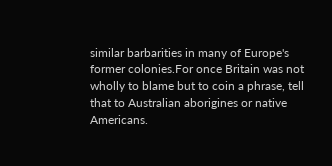similar barbarities in many of Europe's former colonies.For once Britain was not wholly to blame but to coin a phrase, tell that to Australian aborigines or native Americans.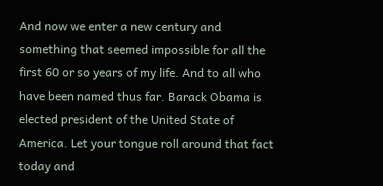And now we enter a new century and something that seemed impossible for all the first 60 or so years of my life. And to all who have been named thus far. Barack Obama is elected president of the United State of America. Let your tongue roll around that fact today and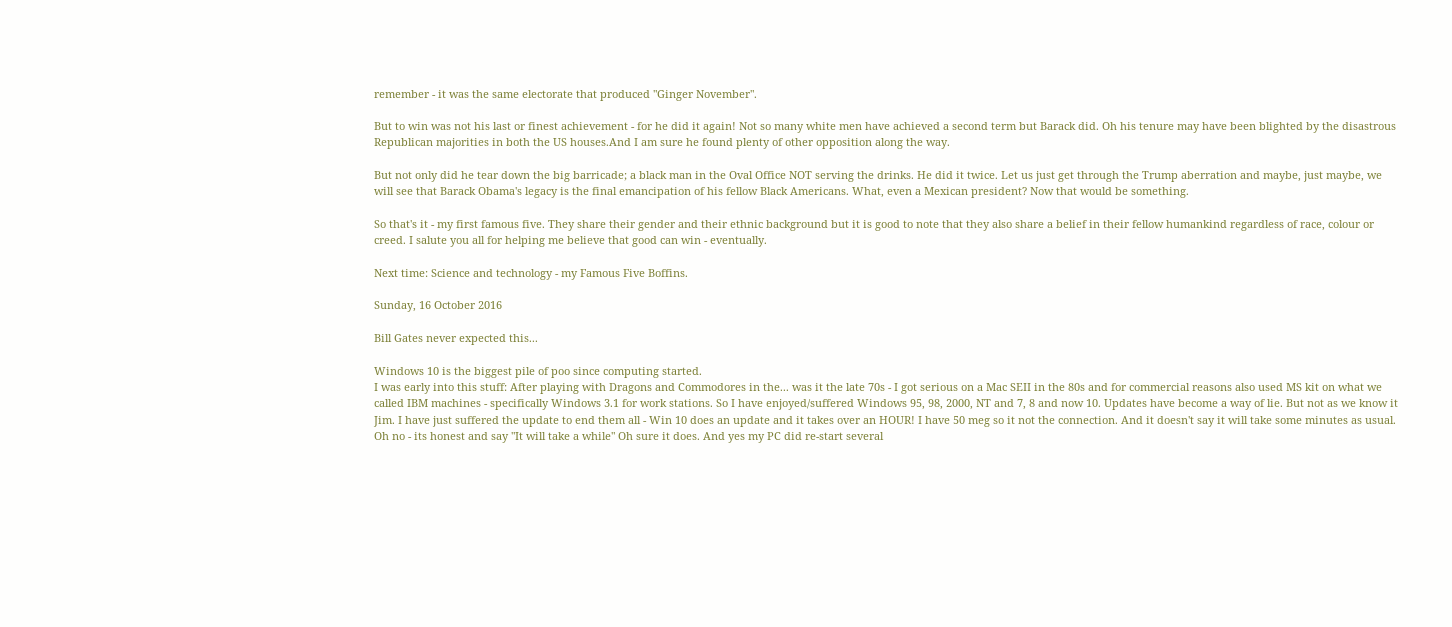remember - it was the same electorate that produced "Ginger November".

But to win was not his last or finest achievement - for he did it again! Not so many white men have achieved a second term but Barack did. Oh his tenure may have been blighted by the disastrous Republican majorities in both the US houses.And I am sure he found plenty of other opposition along the way.

But not only did he tear down the big barricade; a black man in the Oval Office NOT serving the drinks. He did it twice. Let us just get through the Trump aberration and maybe, just maybe, we will see that Barack Obama's legacy is the final emancipation of his fellow Black Americans. What, even a Mexican president? Now that would be something.

So that's it - my first famous five. They share their gender and their ethnic background but it is good to note that they also share a belief in their fellow humankind regardless of race, colour or creed. I salute you all for helping me believe that good can win - eventually.

Next time: Science and technology - my Famous Five Boffins.

Sunday, 16 October 2016

Bill Gates never expected this...

Windows 10 is the biggest pile of poo since computing started.
I was early into this stuff: After playing with Dragons and Commodores in the... was it the late 70s - I got serious on a Mac SEII in the 80s and for commercial reasons also used MS kit on what we called IBM machines - specifically Windows 3.1 for work stations. So I have enjoyed/suffered Windows 95, 98, 2000, NT and 7, 8 and now 10. Updates have become a way of lie. But not as we know it Jim. I have just suffered the update to end them all - Win 10 does an update and it takes over an HOUR! I have 50 meg so it not the connection. And it doesn't say it will take some minutes as usual. Oh no - its honest and say "It will take a while" Oh sure it does. And yes my PC did re-start several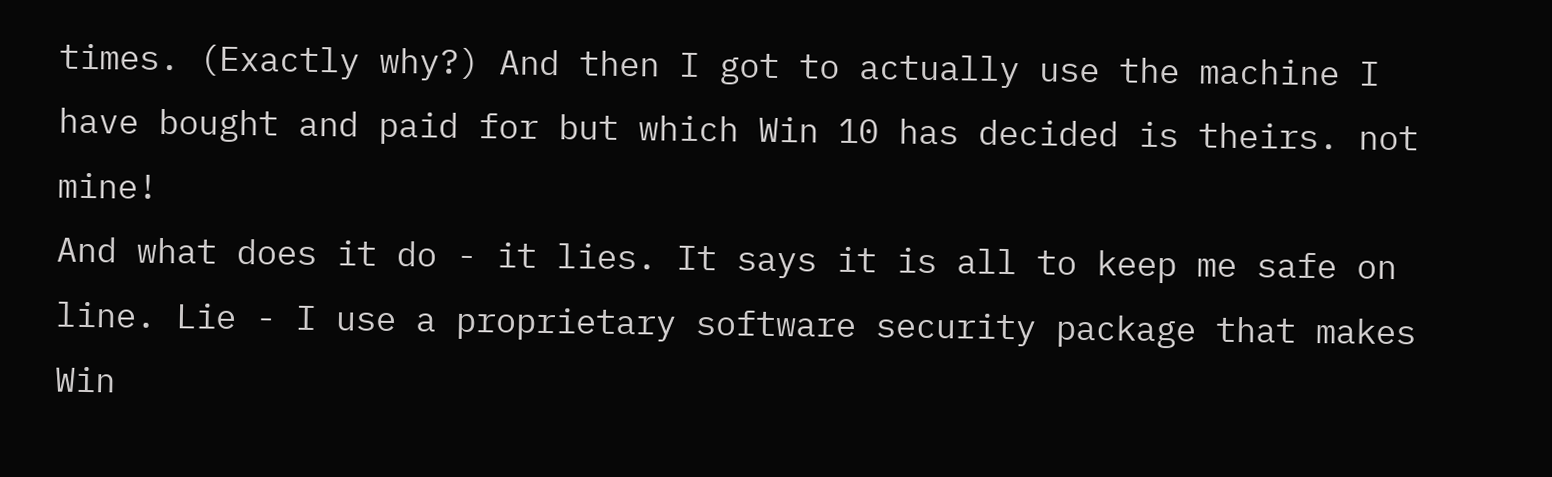times. (Exactly why?) And then I got to actually use the machine I have bought and paid for but which Win 10 has decided is theirs. not mine!
And what does it do - it lies. It says it is all to keep me safe on line. Lie - I use a proprietary software security package that makes Win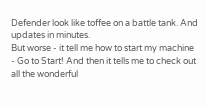Defender look like toffee on a battle tank. And updates in minutes.
But worse - it tell me how to start my machine - Go to Start! And then it tells me to check out all the wonderful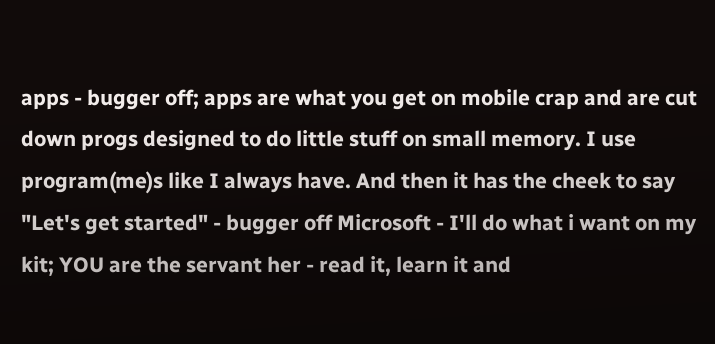apps - bugger off; apps are what you get on mobile crap and are cut down progs designed to do little stuff on small memory. I use program(me)s like I always have. And then it has the cheek to say "Let's get started" - bugger off Microsoft - I'll do what i want on my kit; YOU are the servant her - read it, learn it and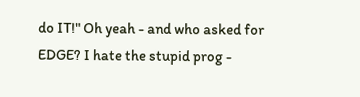do IT!" Oh yeah - and who asked for EDGE? I hate the stupid prog -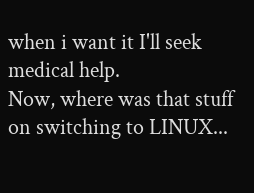when i want it I'll seek medical help.
Now, where was that stuff on switching to LINUX...